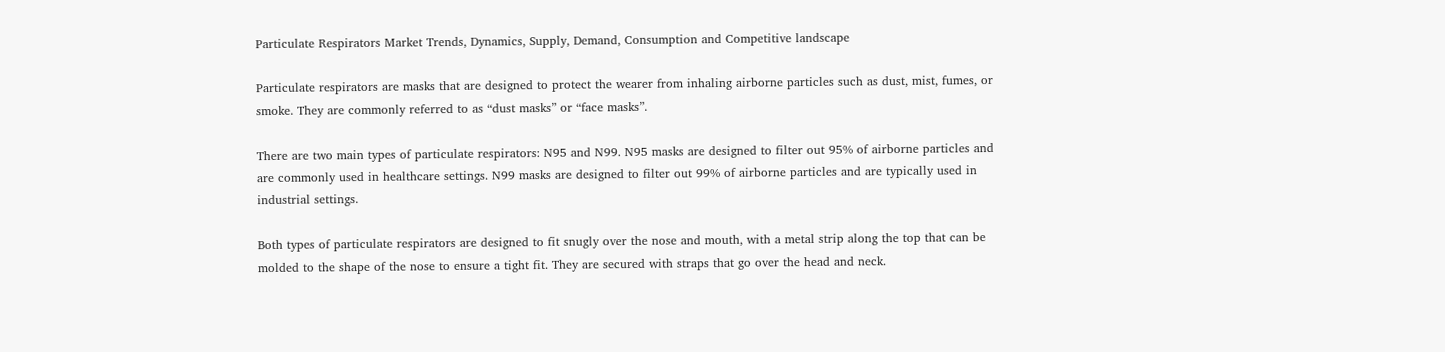Particulate Respirators Market Trends, Dynamics, Supply, Demand, Consumption and Competitive landscape

Particulate respirators are masks that are designed to protect the wearer from inhaling airborne particles such as dust, mist, fumes, or smoke. They are commonly referred to as “dust masks” or “face masks”.

There are two main types of particulate respirators: N95 and N99. N95 masks are designed to filter out 95% of airborne particles and are commonly used in healthcare settings. N99 masks are designed to filter out 99% of airborne particles and are typically used in industrial settings.

Both types of particulate respirators are designed to fit snugly over the nose and mouth, with a metal strip along the top that can be molded to the shape of the nose to ensure a tight fit. They are secured with straps that go over the head and neck.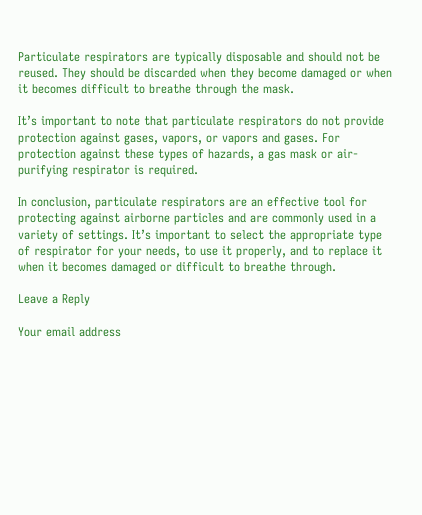Particulate respirators are typically disposable and should not be reused. They should be discarded when they become damaged or when it becomes difficult to breathe through the mask.

It’s important to note that particulate respirators do not provide protection against gases, vapors, or vapors and gases. For protection against these types of hazards, a gas mask or air-purifying respirator is required.

In conclusion, particulate respirators are an effective tool for protecting against airborne particles and are commonly used in a variety of settings. It’s important to select the appropriate type of respirator for your needs, to use it properly, and to replace it when it becomes damaged or difficult to breathe through.

Leave a Reply

Your email address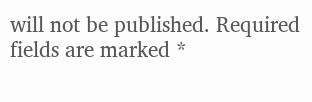will not be published. Required fields are marked *